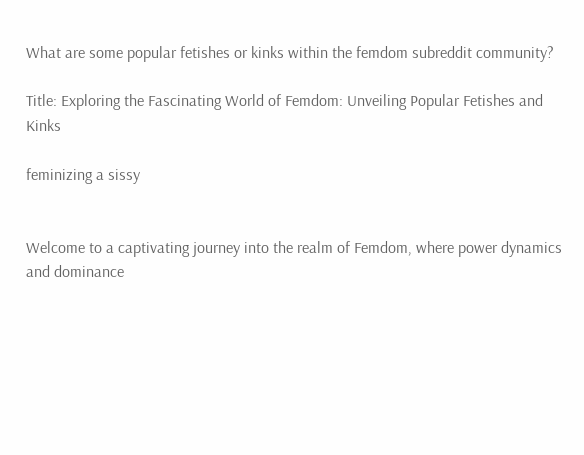What are some popular fetishes or kinks within the femdom subreddit community?

Title: Exploring the Fascinating World of Femdom: Unveiling Popular Fetishes and Kinks

feminizing a sissy


Welcome to a captivating journey into the realm of Femdom, where power dynamics and dominance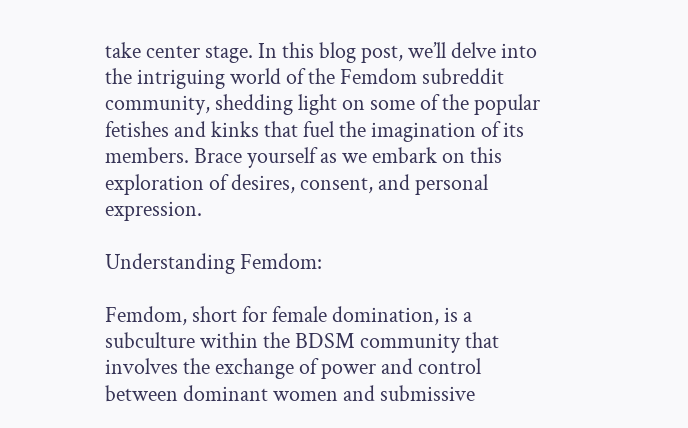take center stage. In this blog post, we’ll delve into the intriguing world of the Femdom subreddit community, shedding light on some of the popular fetishes and kinks that fuel the imagination of its members. Brace yourself as we embark on this exploration of desires, consent, and personal expression.

Understanding Femdom:

Femdom, short for female domination, is a subculture within the BDSM community that involves the exchange of power and control between dominant women and submissive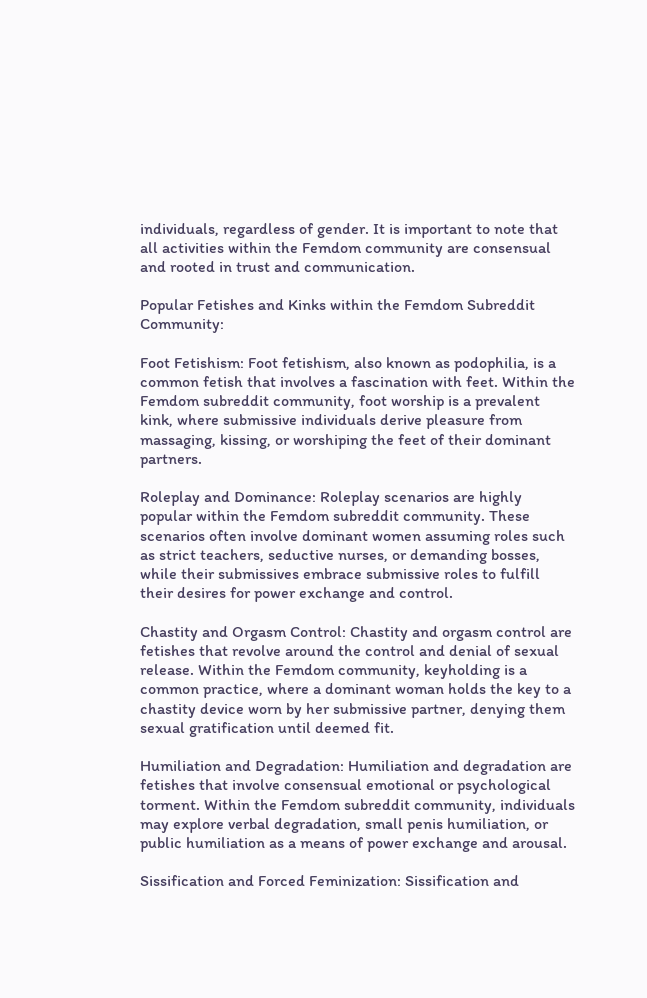individuals, regardless of gender. It is important to note that all activities within the Femdom community are consensual and rooted in trust and communication.

Popular Fetishes and Kinks within the Femdom Subreddit Community:

Foot Fetishism: Foot fetishism, also known as podophilia, is a common fetish that involves a fascination with feet. Within the Femdom subreddit community, foot worship is a prevalent kink, where submissive individuals derive pleasure from massaging, kissing, or worshiping the feet of their dominant partners.

Roleplay and Dominance: Roleplay scenarios are highly popular within the Femdom subreddit community. These scenarios often involve dominant women assuming roles such as strict teachers, seductive nurses, or demanding bosses, while their submissives embrace submissive roles to fulfill their desires for power exchange and control.

Chastity and Orgasm Control: Chastity and orgasm control are fetishes that revolve around the control and denial of sexual release. Within the Femdom community, keyholding is a common practice, where a dominant woman holds the key to a chastity device worn by her submissive partner, denying them sexual gratification until deemed fit.

Humiliation and Degradation: Humiliation and degradation are fetishes that involve consensual emotional or psychological torment. Within the Femdom subreddit community, individuals may explore verbal degradation, small penis humiliation, or public humiliation as a means of power exchange and arousal.

Sissification and Forced Feminization: Sissification and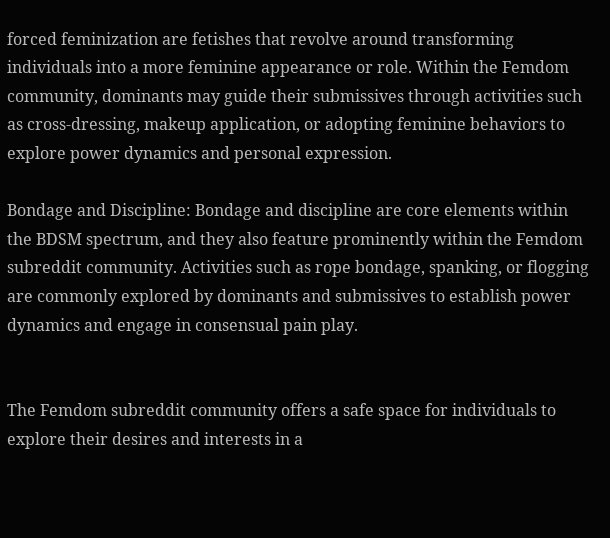forced feminization are fetishes that revolve around transforming individuals into a more feminine appearance or role. Within the Femdom community, dominants may guide their submissives through activities such as cross-dressing, makeup application, or adopting feminine behaviors to explore power dynamics and personal expression.

Bondage and Discipline: Bondage and discipline are core elements within the BDSM spectrum, and they also feature prominently within the Femdom subreddit community. Activities such as rope bondage, spanking, or flogging are commonly explored by dominants and submissives to establish power dynamics and engage in consensual pain play.


The Femdom subreddit community offers a safe space for individuals to explore their desires and interests in a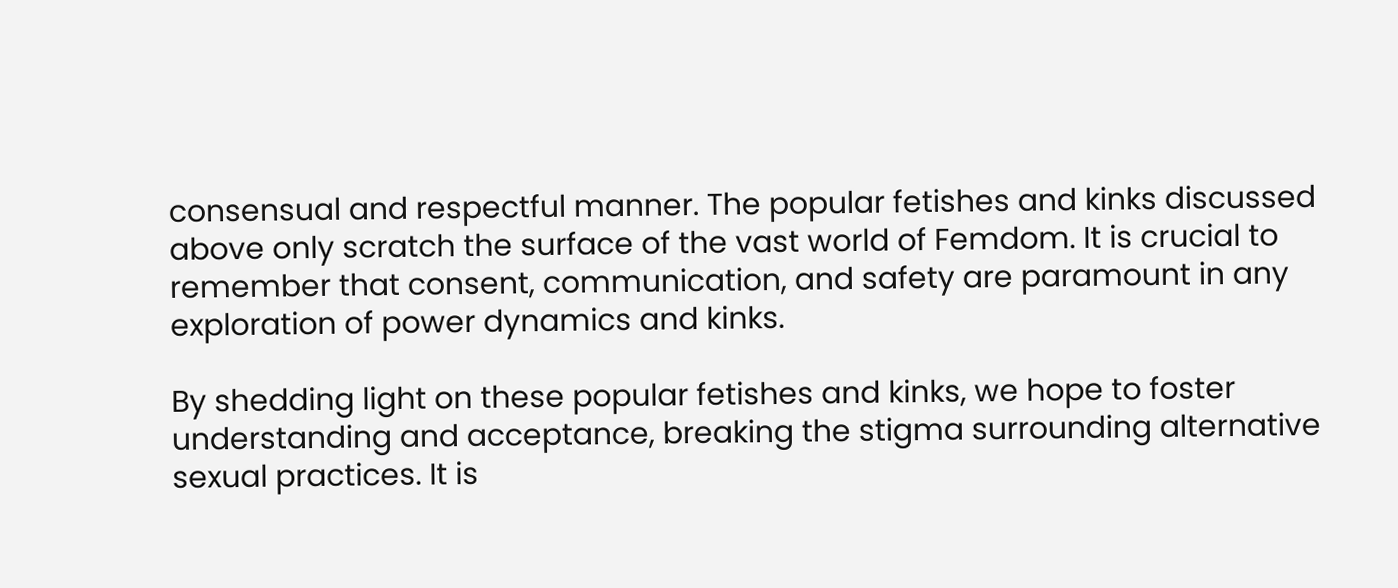consensual and respectful manner. The popular fetishes and kinks discussed above only scratch the surface of the vast world of Femdom. It is crucial to remember that consent, communication, and safety are paramount in any exploration of power dynamics and kinks.

By shedding light on these popular fetishes and kinks, we hope to foster understanding and acceptance, breaking the stigma surrounding alternative sexual practices. It is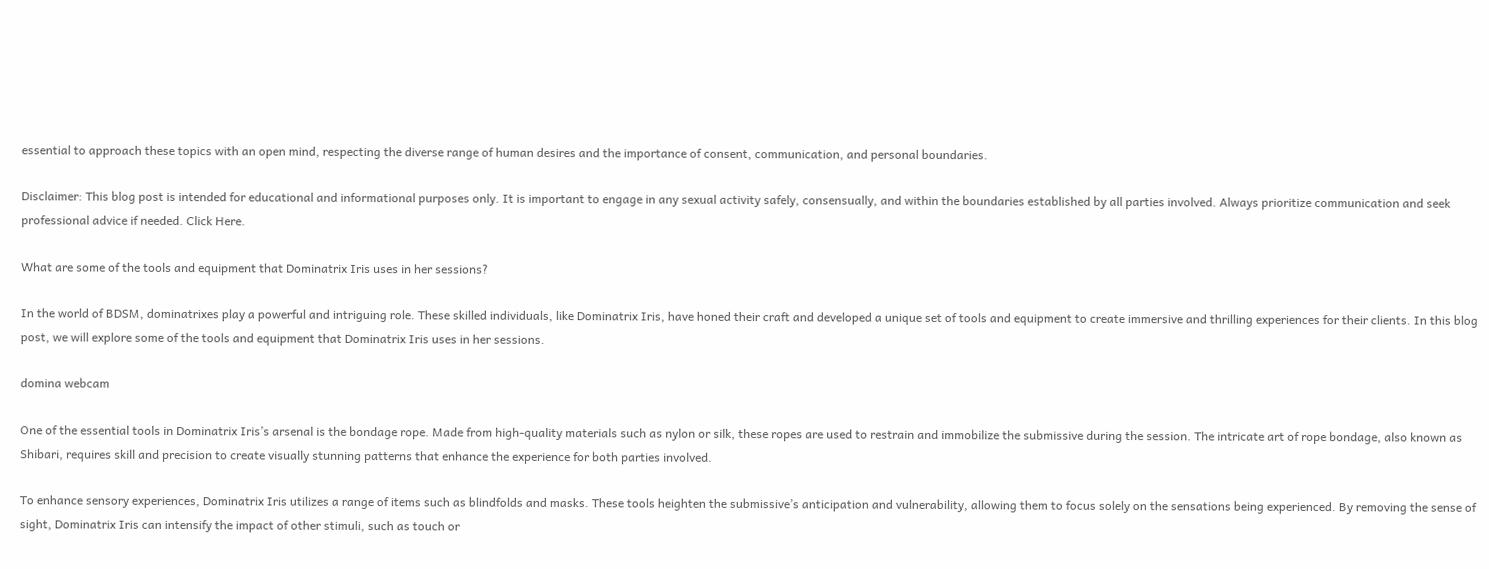essential to approach these topics with an open mind, respecting the diverse range of human desires and the importance of consent, communication, and personal boundaries.

Disclaimer: This blog post is intended for educational and informational purposes only. It is important to engage in any sexual activity safely, consensually, and within the boundaries established by all parties involved. Always prioritize communication and seek professional advice if needed. Click Here.

What are some of the tools and equipment that Dominatrix Iris uses in her sessions?

In the world of BDSM, dominatrixes play a powerful and intriguing role. These skilled individuals, like Dominatrix Iris, have honed their craft and developed a unique set of tools and equipment to create immersive and thrilling experiences for their clients. In this blog post, we will explore some of the tools and equipment that Dominatrix Iris uses in her sessions.

domina webcam

One of the essential tools in Dominatrix Iris’s arsenal is the bondage rope. Made from high-quality materials such as nylon or silk, these ropes are used to restrain and immobilize the submissive during the session. The intricate art of rope bondage, also known as Shibari, requires skill and precision to create visually stunning patterns that enhance the experience for both parties involved.

To enhance sensory experiences, Dominatrix Iris utilizes a range of items such as blindfolds and masks. These tools heighten the submissive’s anticipation and vulnerability, allowing them to focus solely on the sensations being experienced. By removing the sense of sight, Dominatrix Iris can intensify the impact of other stimuli, such as touch or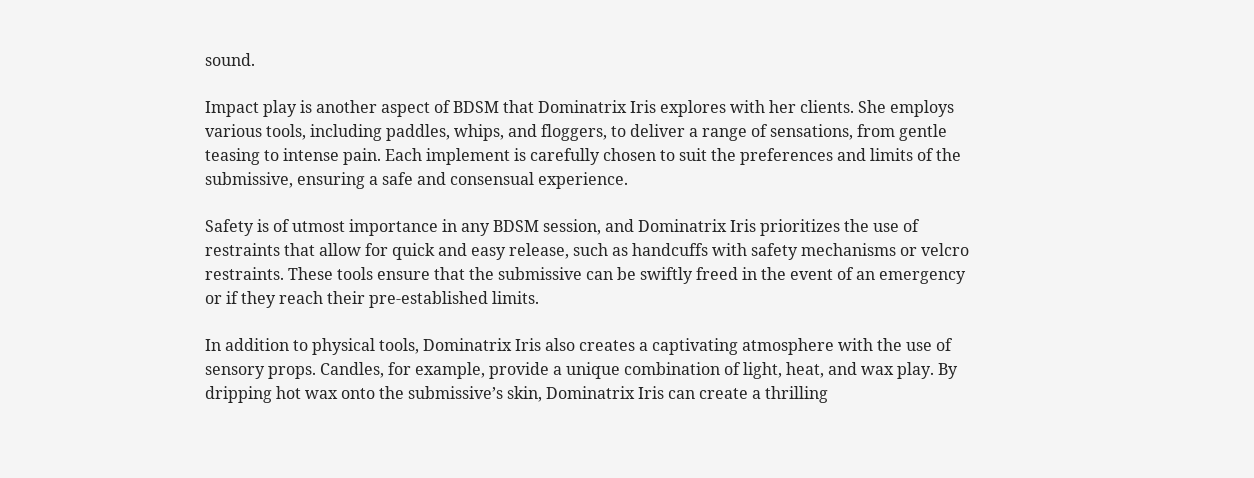sound.

Impact play is another aspect of BDSM that Dominatrix Iris explores with her clients. She employs various tools, including paddles, whips, and floggers, to deliver a range of sensations, from gentle teasing to intense pain. Each implement is carefully chosen to suit the preferences and limits of the submissive, ensuring a safe and consensual experience.

Safety is of utmost importance in any BDSM session, and Dominatrix Iris prioritizes the use of restraints that allow for quick and easy release, such as handcuffs with safety mechanisms or velcro restraints. These tools ensure that the submissive can be swiftly freed in the event of an emergency or if they reach their pre-established limits.

In addition to physical tools, Dominatrix Iris also creates a captivating atmosphere with the use of sensory props. Candles, for example, provide a unique combination of light, heat, and wax play. By dripping hot wax onto the submissive’s skin, Dominatrix Iris can create a thrilling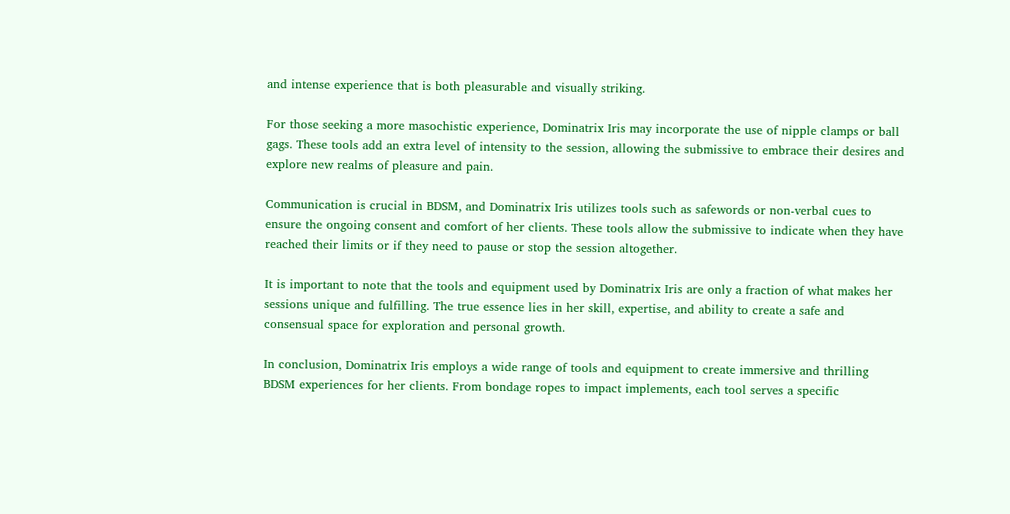and intense experience that is both pleasurable and visually striking.

For those seeking a more masochistic experience, Dominatrix Iris may incorporate the use of nipple clamps or ball gags. These tools add an extra level of intensity to the session, allowing the submissive to embrace their desires and explore new realms of pleasure and pain.

Communication is crucial in BDSM, and Dominatrix Iris utilizes tools such as safewords or non-verbal cues to ensure the ongoing consent and comfort of her clients. These tools allow the submissive to indicate when they have reached their limits or if they need to pause or stop the session altogether.

It is important to note that the tools and equipment used by Dominatrix Iris are only a fraction of what makes her sessions unique and fulfilling. The true essence lies in her skill, expertise, and ability to create a safe and consensual space for exploration and personal growth.

In conclusion, Dominatrix Iris employs a wide range of tools and equipment to create immersive and thrilling BDSM experiences for her clients. From bondage ropes to impact implements, each tool serves a specific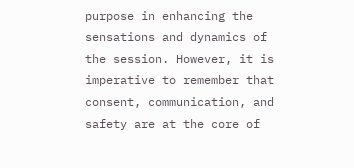purpose in enhancing the sensations and dynamics of the session. However, it is imperative to remember that consent, communication, and safety are at the core of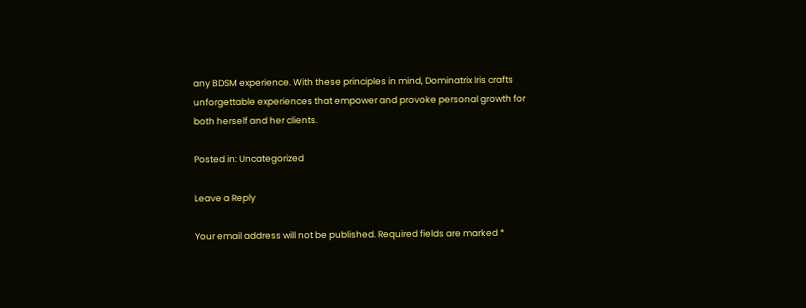any BDSM experience. With these principles in mind, Dominatrix Iris crafts unforgettable experiences that empower and provoke personal growth for both herself and her clients.

Posted in: Uncategorized

Leave a Reply

Your email address will not be published. Required fields are marked *